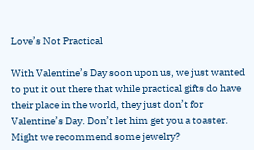Love’s Not Practical

With Valentine’s Day soon upon us, we just wanted to put it out there that while practical gifts do have their place in the world, they just don’t for Valentine’s Day. Don’t let him get you a toaster.
Might we recommend some jewelry?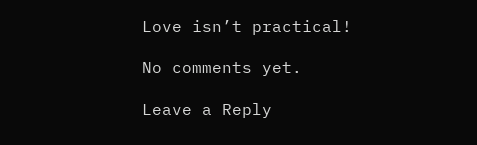Love isn’t practical!

No comments yet.

Leave a Reply